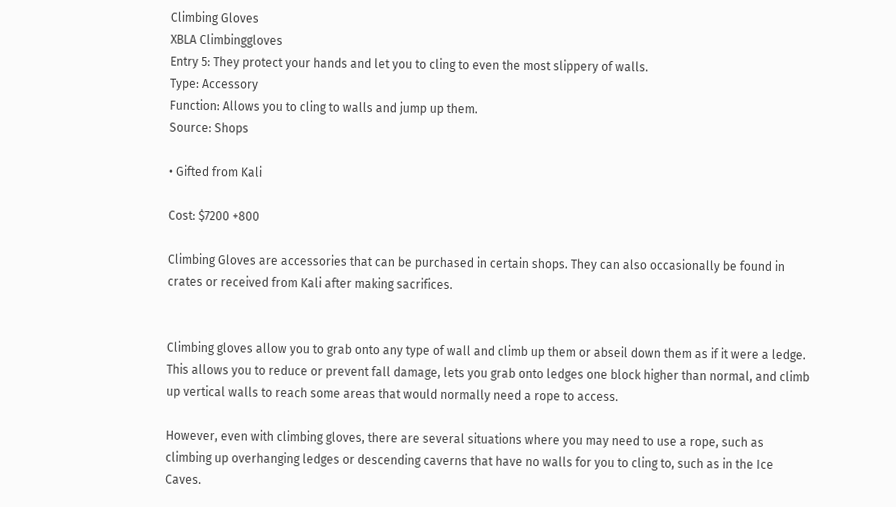Climbing Gloves
XBLA Climbinggloves
Entry 5: They protect your hands and let you to cling to even the most slippery of walls.
Type: Accessory
Function: Allows you to cling to walls and jump up them.
Source: Shops

• Gifted from Kali

Cost: $7200 +800

Climbing Gloves are accessories that can be purchased in certain shops. They can also occasionally be found in crates or received from Kali after making sacrifices.


Climbing gloves allow you to grab onto any type of wall and climb up them or abseil down them as if it were a ledge. This allows you to reduce or prevent fall damage, lets you grab onto ledges one block higher than normal, and climb up vertical walls to reach some areas that would normally need a rope to access.

However, even with climbing gloves, there are several situations where you may need to use a rope, such as climbing up overhanging ledges or descending caverns that have no walls for you to cling to, such as in the Ice Caves.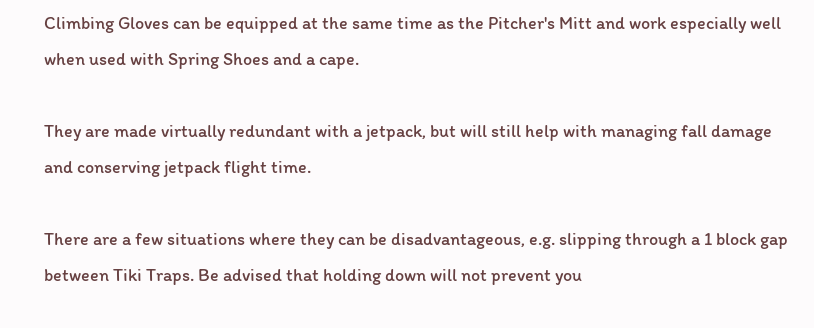Climbing Gloves can be equipped at the same time as the Pitcher's Mitt and work especially well when used with Spring Shoes and a cape.

They are made virtually redundant with a jetpack, but will still help with managing fall damage and conserving jetpack flight time.

There are a few situations where they can be disadvantageous, e.g. slipping through a 1 block gap between Tiki Traps. Be advised that holding down will not prevent you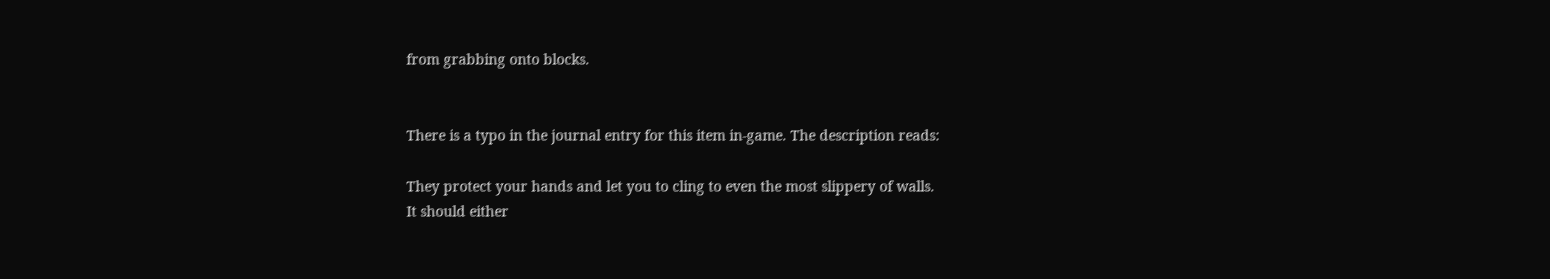from grabbing onto blocks.


There is a typo in the journal entry for this item in-game. The description reads:

They protect your hands and let you to cling to even the most slippery of walls.
It should either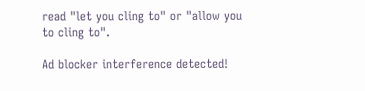read "let you cling to" or "allow you to cling to".

Ad blocker interference detected!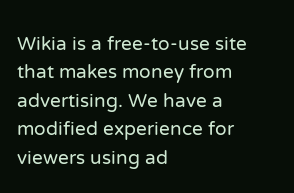Wikia is a free-to-use site that makes money from advertising. We have a modified experience for viewers using ad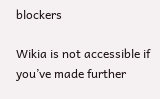blockers

Wikia is not accessible if you’ve made further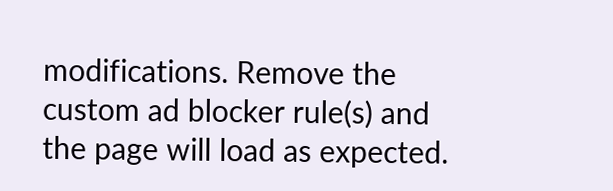modifications. Remove the custom ad blocker rule(s) and the page will load as expected.